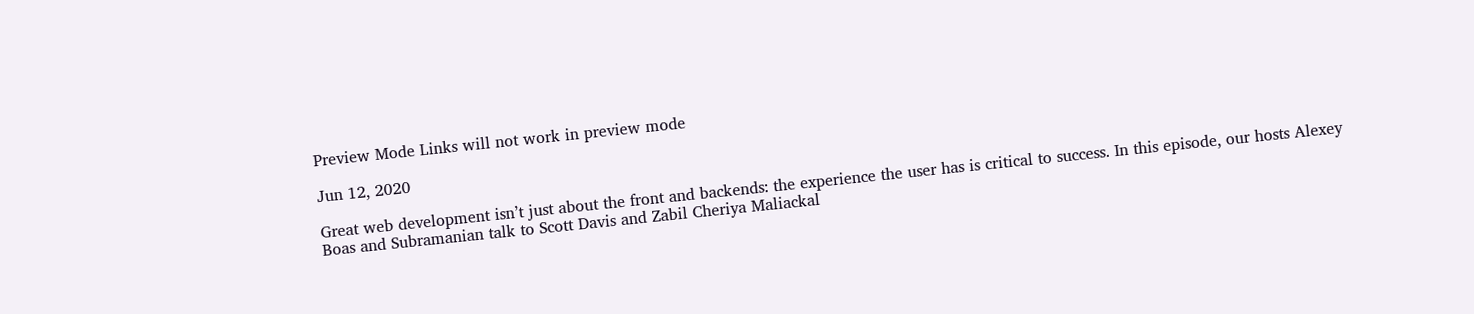Preview Mode Links will not work in preview mode

Jun 12, 2020

Great web development isn’t just about the front and backends: the experience the user has is critical to success. In this episode, our hosts Alexey Boas and Subramanian talk to Scott Davis and Zabil Cheriya Maliackal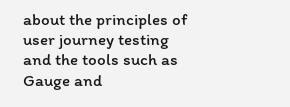about the principles of user journey testing and the tools such as Gauge and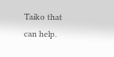Taiko that can help.